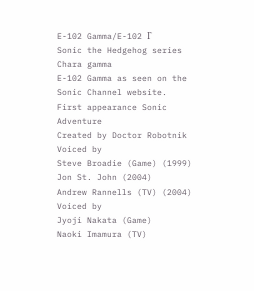E-102 Gamma/E-102 Γ
Sonic the Hedgehog series
Chara gamma
E-102 Gamma as seen on the Sonic Channel website.
First appearance Sonic Adventure
Created by Doctor Robotnik
Voiced by
Steve Broadie (Game) (1999)
Jon St. John (2004)
Andrew Rannells (TV) (2004)
Voiced by
Jyoji Nakata (Game)
Naoki Imamura (TV)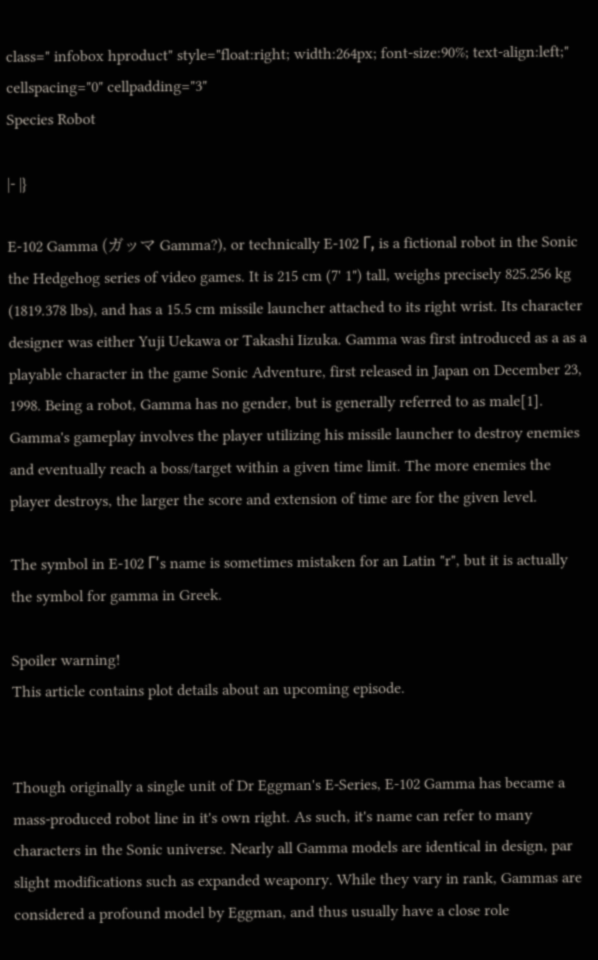class=" infobox hproduct" style="float:right; width:264px; font-size:90%; text-align:left;" cellspacing="0" cellpadding="3"
Species Robot

|- |}

E-102 Gamma (ガッマ Gamma?), or technically E-102 Γ, is a fictional robot in the Sonic the Hedgehog series of video games. It is 215 cm (7' 1") tall, weighs precisely 825.256 kg (1819.378 lbs), and has a 15.5 cm missile launcher attached to its right wrist. Its character designer was either Yuji Uekawa or Takashi Iizuka. Gamma was first introduced as a as a playable character in the game Sonic Adventure, first released in Japan on December 23, 1998. Being a robot, Gamma has no gender, but is generally referred to as male[1]. Gamma's gameplay involves the player utilizing his missile launcher to destroy enemies and eventually reach a boss/target within a given time limit. The more enemies the player destroys, the larger the score and extension of time are for the given level.

The symbol in E-102 Γ's name is sometimes mistaken for an Latin "r", but it is actually the symbol for gamma in Greek.

Spoiler warning!
This article contains plot details about an upcoming episode.


Though originally a single unit of Dr Eggman's E-Series, E-102 Gamma has became a mass-produced robot line in it's own right. As such, it's name can refer to many characters in the Sonic universe. Nearly all Gamma models are identical in design, par slight modifications such as expanded weaponry. While they vary in rank, Gammas are considered a profound model by Eggman, and thus usually have a close role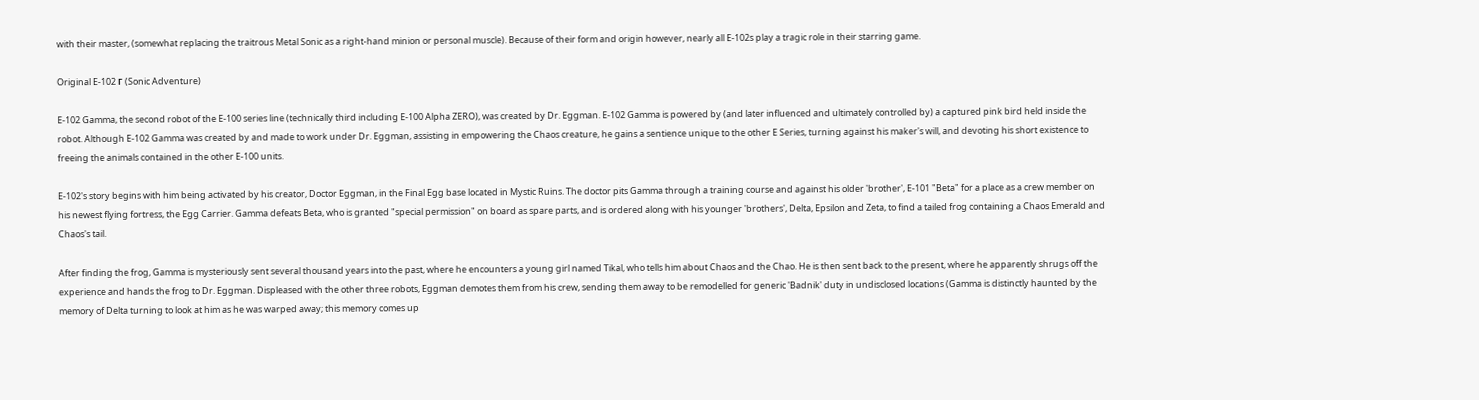with their master, (somewhat replacing the traitrous Metal Sonic as a right-hand minion or personal muscle). Because of their form and origin however, nearly all E-102s play a tragic role in their starring game.

Original E-102 Γ (Sonic Adventure)

E-102 Gamma, the second robot of the E-100 series line (technically third including E-100 Alpha ZERO), was created by Dr. Eggman. E-102 Gamma is powered by (and later influenced and ultimately controlled by) a captured pink bird held inside the robot. Although E-102 Gamma was created by and made to work under Dr. Eggman, assisting in empowering the Chaos creature, he gains a sentience unique to the other E Series, turning against his maker's will, and devoting his short existence to freeing the animals contained in the other E-100 units.

E-102's story begins with him being activated by his creator, Doctor Eggman, in the Final Egg base located in Mystic Ruins. The doctor pits Gamma through a training course and against his older 'brother', E-101 "Beta" for a place as a crew member on his newest flying fortress, the Egg Carrier. Gamma defeats Beta, who is granted "special permission" on board as spare parts, and is ordered along with his younger 'brothers', Delta, Epsilon and Zeta, to find a tailed frog containing a Chaos Emerald and Chaos's tail.

After finding the frog, Gamma is mysteriously sent several thousand years into the past, where he encounters a young girl named Tikal, who tells him about Chaos and the Chao. He is then sent back to the present, where he apparently shrugs off the experience and hands the frog to Dr. Eggman. Displeased with the other three robots, Eggman demotes them from his crew, sending them away to be remodelled for generic 'Badnik' duty in undisclosed locations (Gamma is distinctly haunted by the memory of Delta turning to look at him as he was warped away; this memory comes up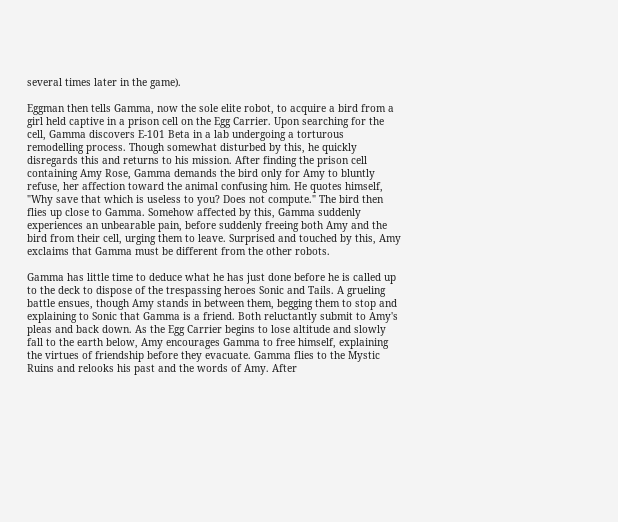several times later in the game).

Eggman then tells Gamma, now the sole elite robot, to acquire a bird from a girl held captive in a prison cell on the Egg Carrier. Upon searching for the cell, Gamma discovers E-101 Beta in a lab undergoing a torturous remodelling process. Though somewhat disturbed by this, he quickly disregards this and returns to his mission. After finding the prison cell containing Amy Rose, Gamma demands the bird only for Amy to bluntly refuse, her affection toward the animal confusing him. He quotes himself, "Why save that which is useless to you? Does not compute." The bird then flies up close to Gamma. Somehow affected by this, Gamma suddenly experiences an unbearable pain, before suddenly freeing both Amy and the bird from their cell, urging them to leave. Surprised and touched by this, Amy exclaims that Gamma must be different from the other robots.

Gamma has little time to deduce what he has just done before he is called up to the deck to dispose of the trespassing heroes Sonic and Tails. A grueling battle ensues, though Amy stands in between them, begging them to stop and explaining to Sonic that Gamma is a friend. Both reluctantly submit to Amy's pleas and back down. As the Egg Carrier begins to lose altitude and slowly fall to the earth below, Amy encourages Gamma to free himself, explaining the virtues of friendship before they evacuate. Gamma flies to the Mystic Ruins and relooks his past and the words of Amy. After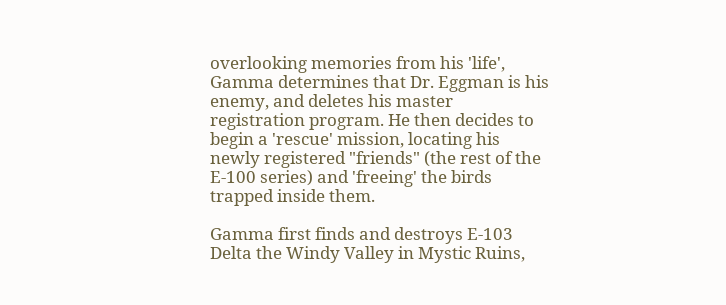overlooking memories from his 'life', Gamma determines that Dr. Eggman is his enemy, and deletes his master registration program. He then decides to begin a 'rescue' mission, locating his newly registered "friends" (the rest of the E-100 series) and 'freeing' the birds trapped inside them.

Gamma first finds and destroys E-103 Delta the Windy Valley in Mystic Ruins,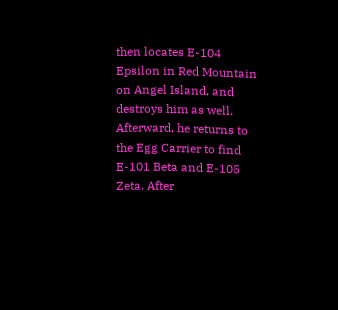then locates E-104 Epsilon in Red Mountain on Angel Island, and destroys him as well. Afterward, he returns to the Egg Carrier to find E-101 Beta and E-105 Zeta. After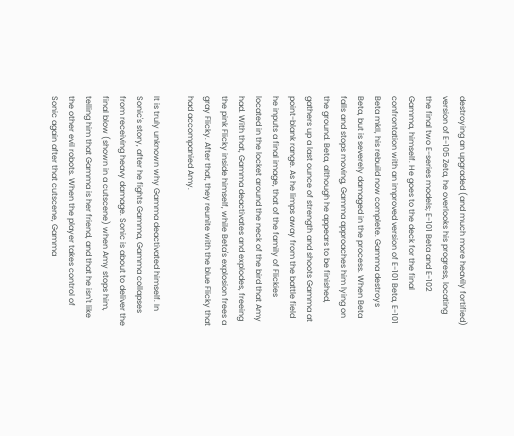destroying an upgraded (and much more heavily fortified) version of E-105 Zeta, he overlooks his progress, locating the final two E-series models; E-101 Beta and E-102 Gamma, himself. He goes to the deck for the final confrontation with an improved version of E-101 Beta, E-101 Beta mkII, his rebuild now complete. Gamma destroys Beta, but is severely damaged in the process. When Beta falls and stops moving, Gamma approaches him lying on the ground. Beta, although he appears to be finished, gathers up a last ounce of strength and shoots Gamma at point-blank range. As he limps away from the battle field he inputs a final image, that of the family of Flickies located in the locket around the neck of the bird that Amy had. With that, Gamma deactivates and explodes, freeing the pink Flicky inside himself, while Beta's explosion frees a gray Flicky. After that, they reunite with the blue Flicky that had accompanied Amy.

It is truly unknown why Gamma deactivated himself. In Sonic's story, after he fights Gamma, Gamma collapses from receiving heavy damage. Sonic is about to deliver the final blow (shown in a cutscene) when Amy stops him, telling him that Gamma is her friend, and that he isn't like the other evil robots. When the player takes control of Sonic again after that cutscene, Gamma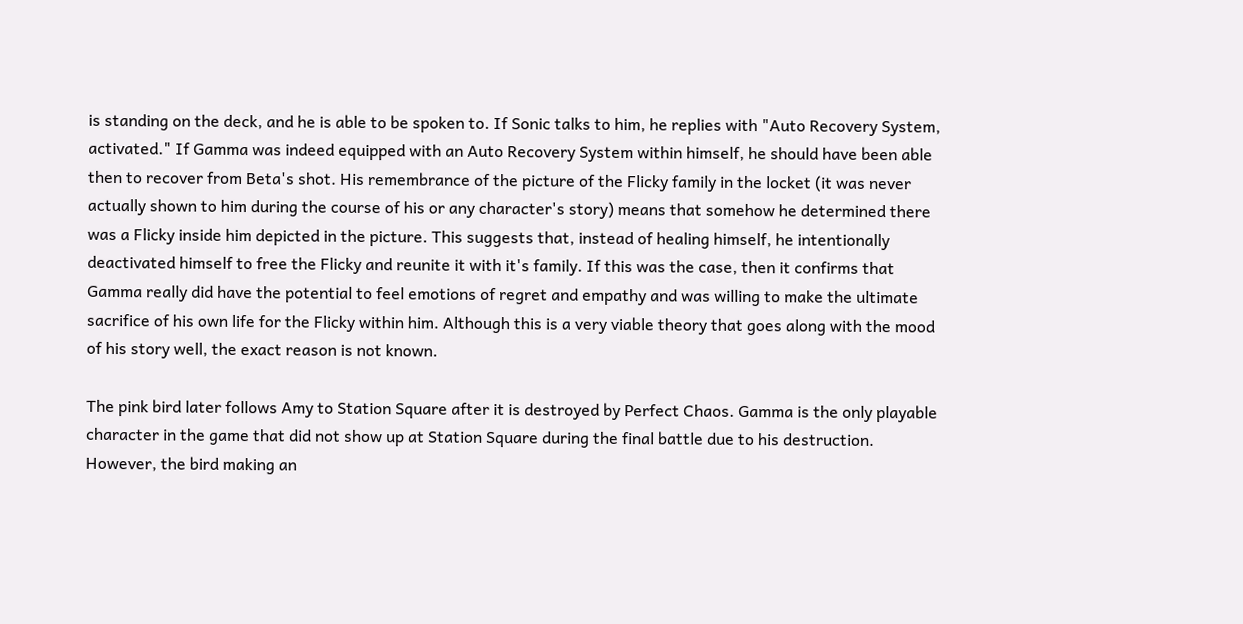is standing on the deck, and he is able to be spoken to. If Sonic talks to him, he replies with "Auto Recovery System, activated." If Gamma was indeed equipped with an Auto Recovery System within himself, he should have been able then to recover from Beta's shot. His remembrance of the picture of the Flicky family in the locket (it was never actually shown to him during the course of his or any character's story) means that somehow he determined there was a Flicky inside him depicted in the picture. This suggests that, instead of healing himself, he intentionally deactivated himself to free the Flicky and reunite it with it's family. If this was the case, then it confirms that Gamma really did have the potential to feel emotions of regret and empathy and was willing to make the ultimate sacrifice of his own life for the Flicky within him. Although this is a very viable theory that goes along with the mood of his story well, the exact reason is not known.

The pink bird later follows Amy to Station Square after it is destroyed by Perfect Chaos. Gamma is the only playable character in the game that did not show up at Station Square during the final battle due to his destruction. However, the bird making an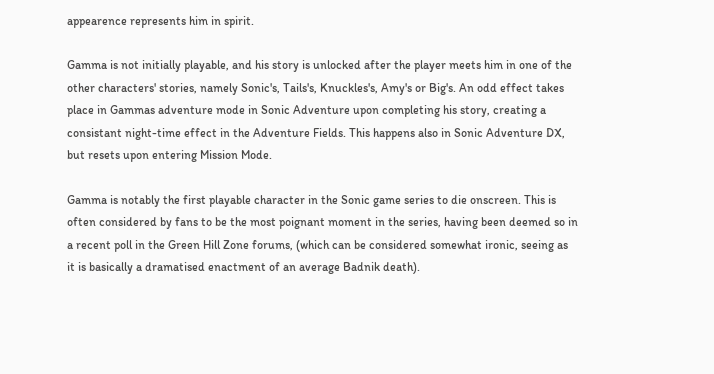appearence represents him in spirit.

Gamma is not initially playable, and his story is unlocked after the player meets him in one of the other characters' stories, namely Sonic's, Tails's, Knuckles's, Amy's or Big's. An odd effect takes place in Gammas adventure mode in Sonic Adventure upon completing his story, creating a consistant night-time effect in the Adventure Fields. This happens also in Sonic Adventure DX, but resets upon entering Mission Mode.

Gamma is notably the first playable character in the Sonic game series to die onscreen. This is often considered by fans to be the most poignant moment in the series, having been deemed so in a recent poll in the Green Hill Zone forums, (which can be considered somewhat ironic, seeing as it is basically a dramatised enactment of an average Badnik death).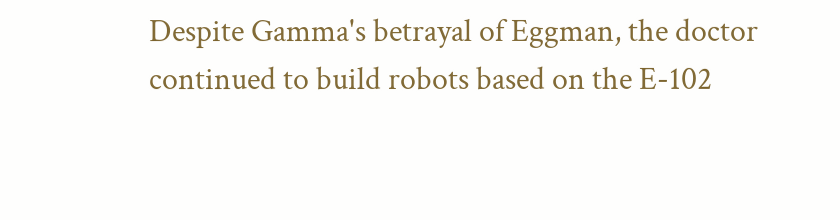Despite Gamma's betrayal of Eggman, the doctor continued to build robots based on the E-102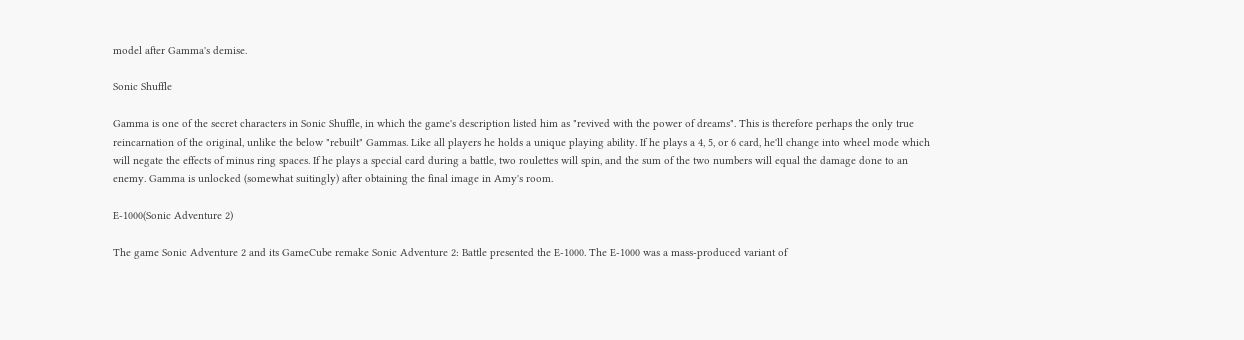model after Gamma's demise.

Sonic Shuffle

Gamma is one of the secret characters in Sonic Shuffle, in which the game's description listed him as "revived with the power of dreams". This is therefore perhaps the only true reincarnation of the original, unlike the below "rebuilt" Gammas. Like all players he holds a unique playing ability. If he plays a 4, 5, or 6 card, he'll change into wheel mode which will negate the effects of minus ring spaces. If he plays a special card during a battle, two roulettes will spin, and the sum of the two numbers will equal the damage done to an enemy. Gamma is unlocked (somewhat suitingly) after obtaining the final image in Amy's room.

E-1000(Sonic Adventure 2)

The game Sonic Adventure 2 and its GameCube remake Sonic Adventure 2: Battle presented the E-1000. The E-1000 was a mass-produced variant of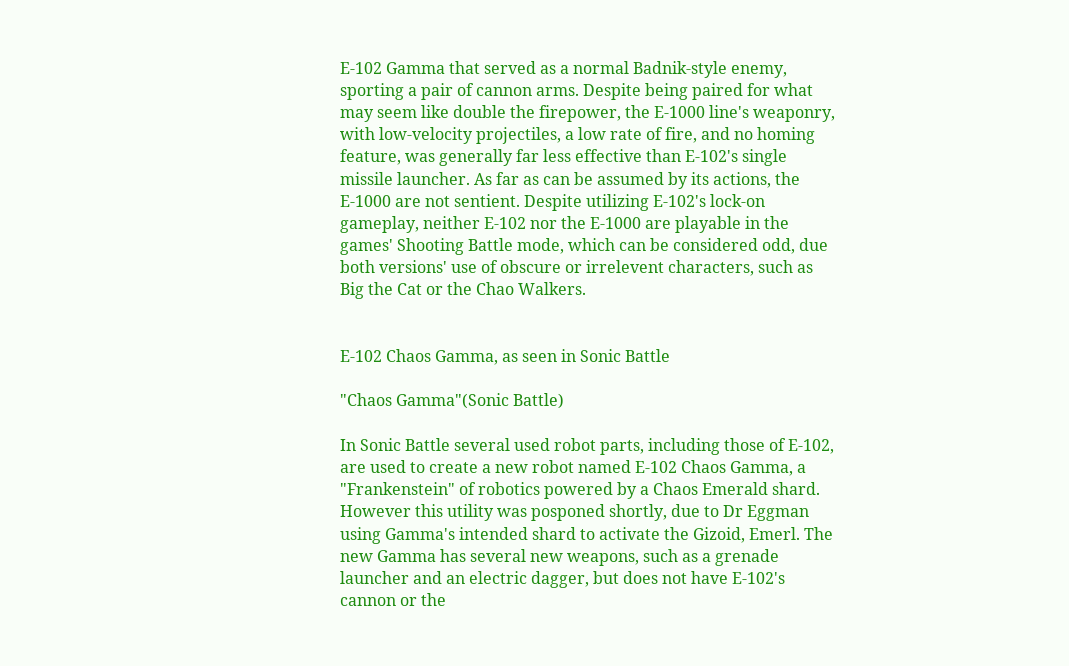E-102 Gamma that served as a normal Badnik-style enemy, sporting a pair of cannon arms. Despite being paired for what may seem like double the firepower, the E-1000 line's weaponry, with low-velocity projectiles, a low rate of fire, and no homing feature, was generally far less effective than E-102's single missile launcher. As far as can be assumed by its actions, the E-1000 are not sentient. Despite utilizing E-102's lock-on gameplay, neither E-102 nor the E-1000 are playable in the games' Shooting Battle mode, which can be considered odd, due both versions' use of obscure or irrelevent characters, such as Big the Cat or the Chao Walkers.


E-102 Chaos Gamma, as seen in Sonic Battle

"Chaos Gamma"(Sonic Battle)

In Sonic Battle several used robot parts, including those of E-102, are used to create a new robot named E-102 Chaos Gamma, a "Frankenstein" of robotics powered by a Chaos Emerald shard. However this utility was posponed shortly, due to Dr Eggman using Gamma's intended shard to activate the Gizoid, Emerl. The new Gamma has several new weapons, such as a grenade launcher and an electric dagger, but does not have E-102's cannon or the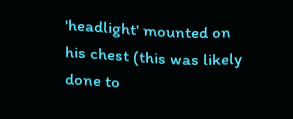'headlight' mounted on his chest (this was likely done to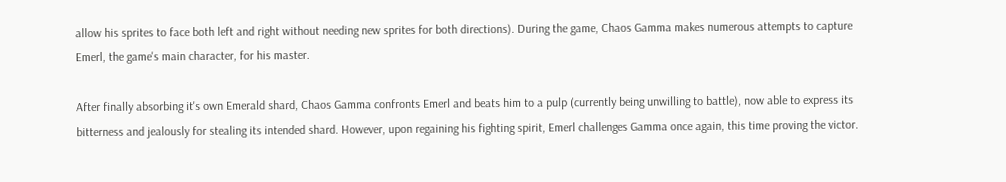allow his sprites to face both left and right without needing new sprites for both directions). During the game, Chaos Gamma makes numerous attempts to capture Emerl, the game's main character, for his master.

After finally absorbing it's own Emerald shard, Chaos Gamma confronts Emerl and beats him to a pulp (currently being unwilling to battle), now able to express its bitterness and jealously for stealing its intended shard. However, upon regaining his fighting spirit, Emerl challenges Gamma once again, this time proving the victor.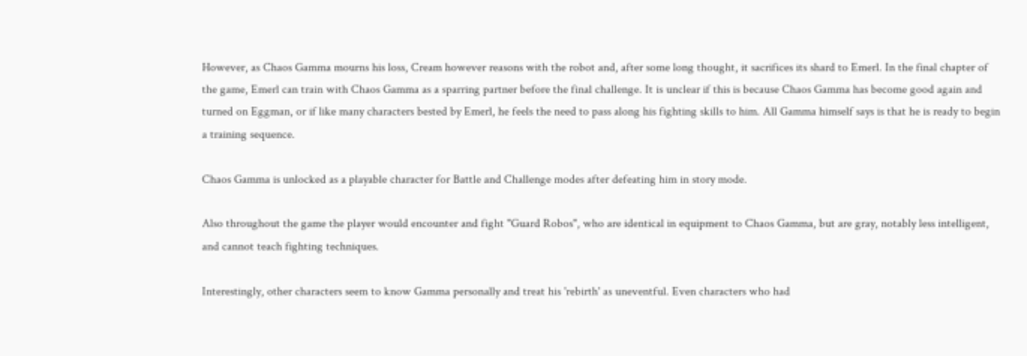However, as Chaos Gamma mourns his loss, Cream however reasons with the robot and, after some long thought, it sacrifices its shard to Emerl. In the final chapter of the game, Emerl can train with Chaos Gamma as a sparring partner before the final challenge. It is unclear if this is because Chaos Gamma has become good again and turned on Eggman, or if like many characters bested by Emerl, he feels the need to pass along his fighting skills to him. All Gamma himself says is that he is ready to begin a training sequence.

Chaos Gamma is unlocked as a playable character for Battle and Challenge modes after defeating him in story mode.

Also throughout the game the player would encounter and fight "Guard Robos", who are identical in equipment to Chaos Gamma, but are gray, notably less intelligent, and cannot teach fighting techniques.

Interestingly, other characters seem to know Gamma personally and treat his 'rebirth' as uneventful. Even characters who had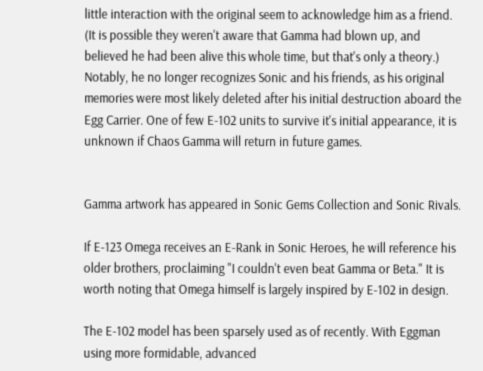little interaction with the original seem to acknowledge him as a friend. (It is possible they weren't aware that Gamma had blown up, and believed he had been alive this whole time, but that's only a theory.) Notably, he no longer recognizes Sonic and his friends, as his original memories were most likely deleted after his initial destruction aboard the Egg Carrier. One of few E-102 units to survive it's initial appearance, it is unknown if Chaos Gamma will return in future games.


Gamma artwork has appeared in Sonic Gems Collection and Sonic Rivals.

If E-123 Omega receives an E-Rank in Sonic Heroes, he will reference his older brothers, proclaiming "I couldn't even beat Gamma or Beta." It is worth noting that Omega himself is largely inspired by E-102 in design.

The E-102 model has been sparsely used as of recently. With Eggman using more formidable, advanced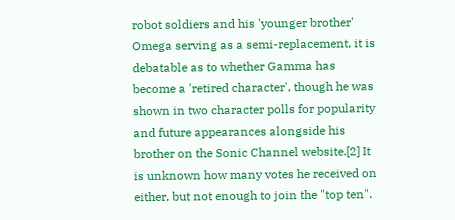robot soldiers and his 'younger brother' Omega serving as a semi-replacement, it is debatable as to whether Gamma has become a 'retired character', though he was shown in two character polls for popularity and future appearances alongside his brother on the Sonic Channel website.[2] It is unknown how many votes he received on either, but not enough to join the "top ten".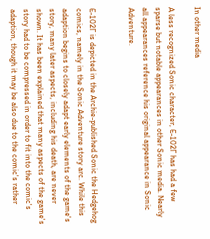In other media

A less recognized Sonic character, E-102Γ has had a few sparse but notable appearances in other Sonic media. Nearly all appearances reference his original appearance in Sonic Adventure.


E-102Γ is depicted in the Archie-published Sonic the Hedgehog comics, namely in the Sonic Adventure story arc. While this adaption begins to closely adapt early elements of the game's story, many later aspects, including his death, are never shown. It has been explained that many aspects of the game's story had to be compressed in order to fit into the comic's adaption, though it may be also due to the comic's rather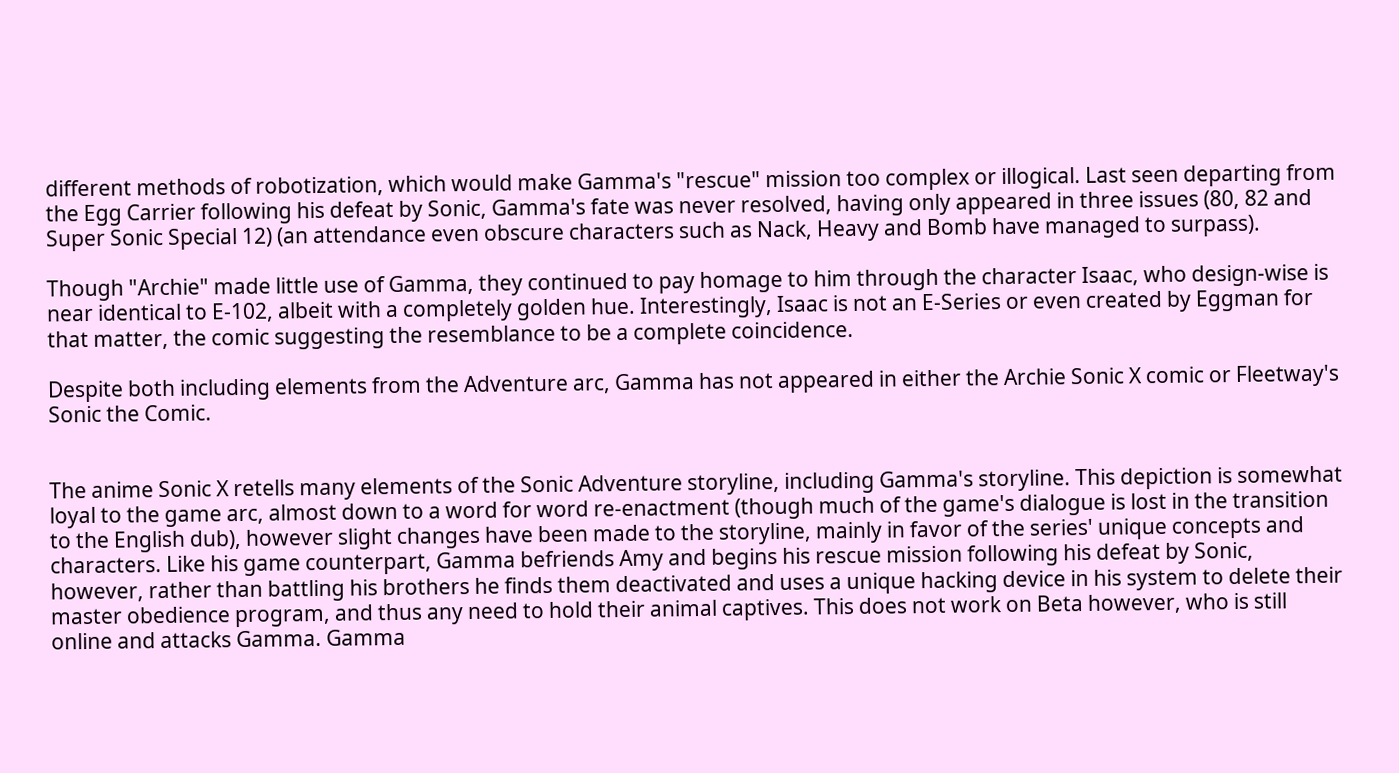different methods of robotization, which would make Gamma's "rescue" mission too complex or illogical. Last seen departing from the Egg Carrier following his defeat by Sonic, Gamma's fate was never resolved, having only appeared in three issues (80, 82 and Super Sonic Special 12) (an attendance even obscure characters such as Nack, Heavy and Bomb have managed to surpass).

Though "Archie" made little use of Gamma, they continued to pay homage to him through the character Isaac, who design-wise is near identical to E-102, albeit with a completely golden hue. Interestingly, Isaac is not an E-Series or even created by Eggman for that matter, the comic suggesting the resemblance to be a complete coincidence.

Despite both including elements from the Adventure arc, Gamma has not appeared in either the Archie Sonic X comic or Fleetway's Sonic the Comic.


The anime Sonic X retells many elements of the Sonic Adventure storyline, including Gamma's storyline. This depiction is somewhat loyal to the game arc, almost down to a word for word re-enactment (though much of the game's dialogue is lost in the transition to the English dub), however slight changes have been made to the storyline, mainly in favor of the series' unique concepts and characters. Like his game counterpart, Gamma befriends Amy and begins his rescue mission following his defeat by Sonic, however, rather than battling his brothers he finds them deactivated and uses a unique hacking device in his system to delete their master obedience program, and thus any need to hold their animal captives. This does not work on Beta however, who is still online and attacks Gamma. Gamma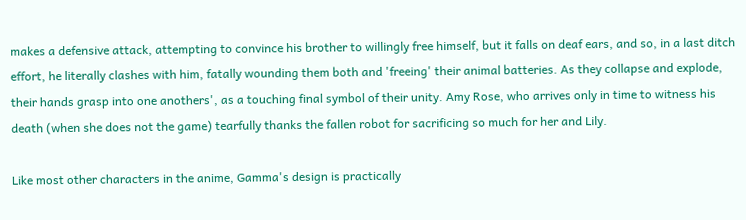makes a defensive attack, attempting to convince his brother to willingly free himself, but it falls on deaf ears, and so, in a last ditch effort, he literally clashes with him, fatally wounding them both and 'freeing' their animal batteries. As they collapse and explode, their hands grasp into one anothers', as a touching final symbol of their unity. Amy Rose, who arrives only in time to witness his death (when she does not the game) tearfully thanks the fallen robot for sacrificing so much for her and Lily.

Like most other characters in the anime, Gamma's design is practically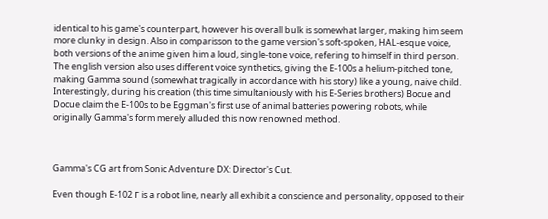identical to his game's counterpart, however his overall bulk is somewhat larger, making him seem more clunky in design. Also in comparisson to the game version's soft-spoken, HAL-esque voice, both versions of the anime given him a loud, single-tone voice, refering to himself in third person. The english version also uses different voice synthetics, giving the E-100s a helium-pitched tone, making Gamma sound (somewhat tragically in accordance with his story) like a young, naive child. Interestingly, during his creation (this time simultaniously with his E-Series brothers) Bocue and Docue claim the E-100s to be Eggman's first use of animal batteries powering robots, while originally Gamma's form merely alluded this now renowned method.



Gamma's CG art from Sonic Adventure DX: Director's Cut.

Even though E-102 Γ is a robot line, nearly all exhibit a conscience and personality, opposed to their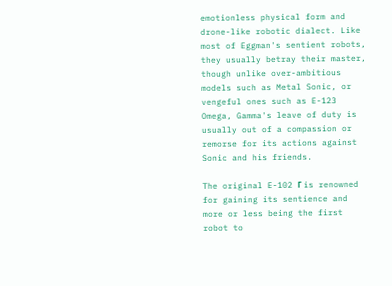emotionless physical form and drone-like robotic dialect. Like most of Eggman's sentient robots, they usually betray their master, though unlike over-ambitious models such as Metal Sonic, or vengeful ones such as E-123 Omega, Gamma's leave of duty is usually out of a compassion or remorse for its actions against Sonic and his friends.

The original E-102 Γ is renowned for gaining its sentience and more or less being the first robot to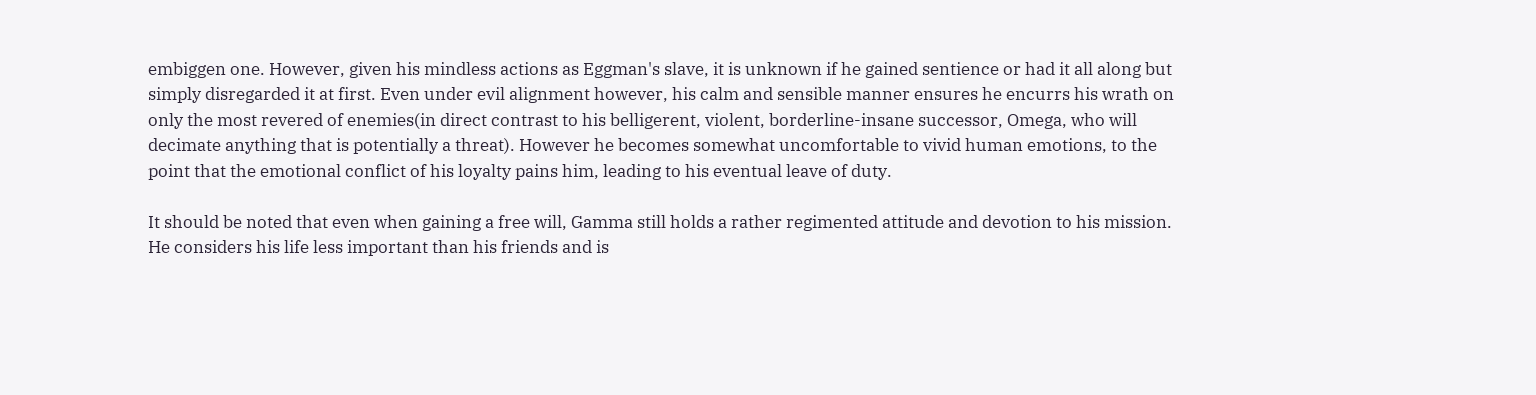embiggen one. However, given his mindless actions as Eggman's slave, it is unknown if he gained sentience or had it all along but simply disregarded it at first. Even under evil alignment however, his calm and sensible manner ensures he encurrs his wrath on only the most revered of enemies(in direct contrast to his belligerent, violent, borderline-insane successor, Omega, who will decimate anything that is potentially a threat). However he becomes somewhat uncomfortable to vivid human emotions, to the point that the emotional conflict of his loyalty pains him, leading to his eventual leave of duty.

It should be noted that even when gaining a free will, Gamma still holds a rather regimented attitude and devotion to his mission. He considers his life less important than his friends and is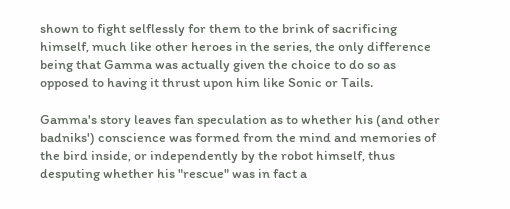shown to fight selflessly for them to the brink of sacrificing himself, much like other heroes in the series, the only difference being that Gamma was actually given the choice to do so as opposed to having it thrust upon him like Sonic or Tails.

Gamma's story leaves fan speculation as to whether his (and other badniks') conscience was formed from the mind and memories of the bird inside, or independently by the robot himself, thus desputing whether his "rescue" was in fact a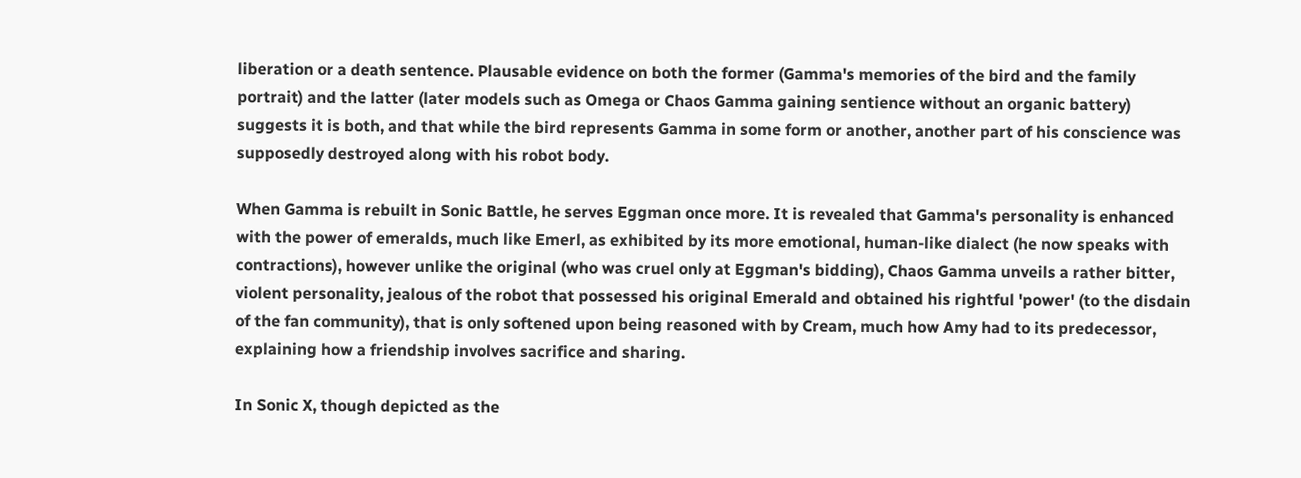liberation or a death sentence. Plausable evidence on both the former (Gamma's memories of the bird and the family portrait) and the latter (later models such as Omega or Chaos Gamma gaining sentience without an organic battery) suggests it is both, and that while the bird represents Gamma in some form or another, another part of his conscience was supposedly destroyed along with his robot body.

When Gamma is rebuilt in Sonic Battle, he serves Eggman once more. It is revealed that Gamma's personality is enhanced with the power of emeralds, much like Emerl, as exhibited by its more emotional, human-like dialect (he now speaks with contractions), however unlike the original (who was cruel only at Eggman's bidding), Chaos Gamma unveils a rather bitter, violent personality, jealous of the robot that possessed his original Emerald and obtained his rightful 'power' (to the disdain of the fan community), that is only softened upon being reasoned with by Cream, much how Amy had to its predecessor, explaining how a friendship involves sacrifice and sharing.

In Sonic X, though depicted as the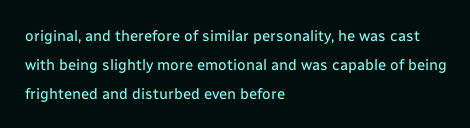original, and therefore of similar personality, he was cast with being slightly more emotional and was capable of being frightened and disturbed even before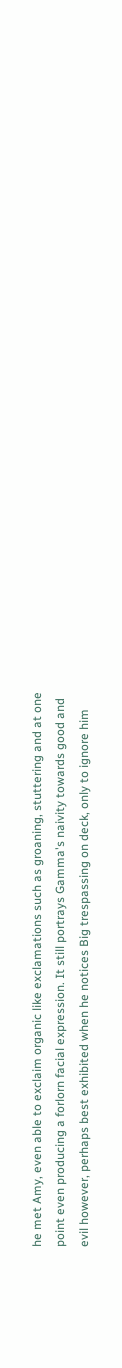he met Amy, even able to exclaim organic like exclamations such as groaning, stuttering and at one point even producing a forlorn facial expression. It still portrays Gamma's naivity towards good and evil however, perhaps best exhibited when he notices Big trespassing on deck, only to ignore him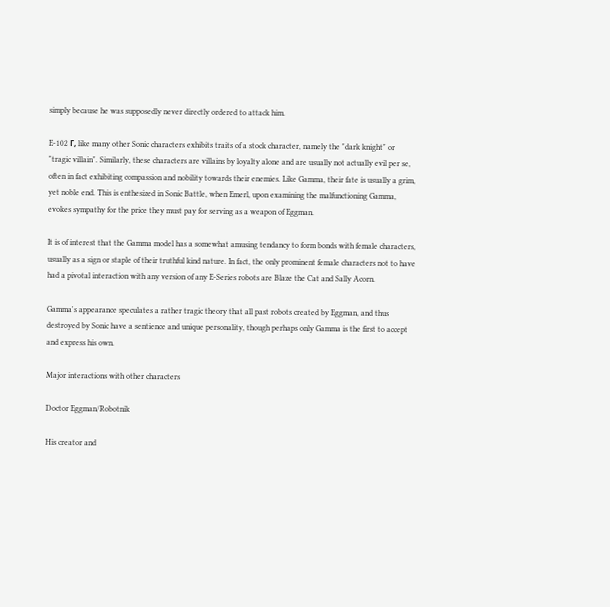simply because he was supposedly never directly ordered to attack him.

E-102 Γ, like many other Sonic characters exhibits traits of a stock character, namely the "dark knight" or "tragic villain". Similarly, these characters are villains by loyalty alone and are usually not actually evil per se, often in fact exhibiting compassion and nobility towards their enemies. Like Gamma, their fate is usually a grim, yet noble end. This is enthesized in Sonic Battle, when Emerl, upon examining the malfunctioning Gamma, evokes sympathy for the price they must pay for serving as a weapon of Eggman.

It is of interest that the Gamma model has a somewhat amusing tendancy to form bonds with female characters, usually as a sign or staple of their truthful kind nature. In fact, the only prominent female characters not to have had a pivotal interaction with any version of any E-Series robots are Blaze the Cat and Sally Acorn.

Gamma's appearance speculates a rather tragic theory that all past robots created by Eggman, and thus destroyed by Sonic have a sentience and unique personality, though perhaps only Gamma is the first to accept and express his own.

Major interactions with other characters

Doctor Eggman/Robotnik

His creator and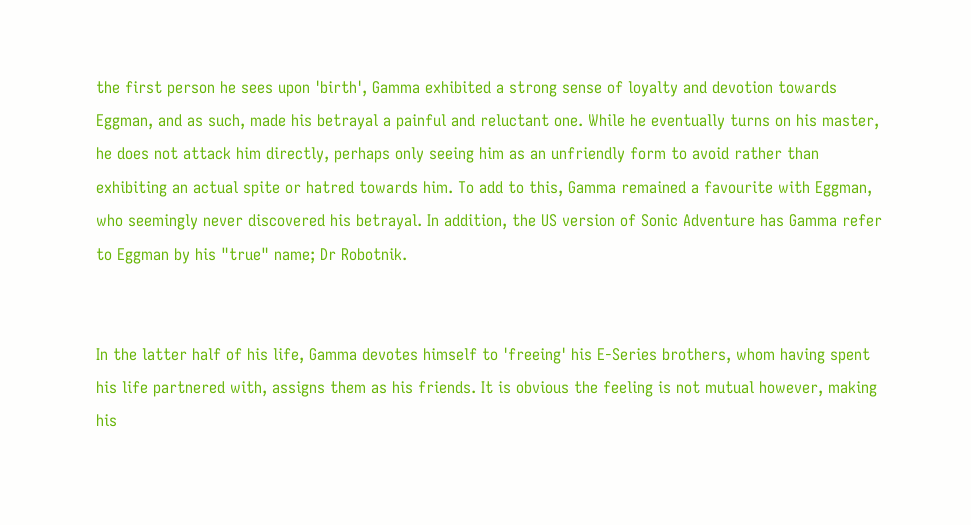the first person he sees upon 'birth', Gamma exhibited a strong sense of loyalty and devotion towards Eggman, and as such, made his betrayal a painful and reluctant one. While he eventually turns on his master, he does not attack him directly, perhaps only seeing him as an unfriendly form to avoid rather than exhibiting an actual spite or hatred towards him. To add to this, Gamma remained a favourite with Eggman, who seemingly never discovered his betrayal. In addition, the US version of Sonic Adventure has Gamma refer to Eggman by his "true" name; Dr Robotnik.


In the latter half of his life, Gamma devotes himself to 'freeing' his E-Series brothers, whom having spent his life partnered with, assigns them as his friends. It is obvious the feeling is not mutual however, making his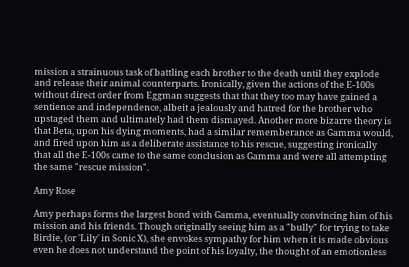mission a strainuous task of battling each brother to the death until they explode and release their animal counterparts. Ironically, given the actions of the E-100s without direct order from Eggman suggests that that they too may have gained a sentience and independence, albeit a jealously and hatred for the brother who upstaged them and ultimately had them dismayed. Another more bizarre theory is that Beta, upon his dying moments, had a similar rememberance as Gamma would, and fired upon him as a deliberate assistance to his rescue, suggesting ironically that all the E-100s came to the same conclusion as Gamma and were all attempting the same "rescue mission".

Amy Rose

Amy perhaps forms the largest bond with Gamma, eventually convincing him of his mission and his friends. Though originally seeing him as a "bully" for trying to take Birdie, (or 'Lily' in Sonic X), she envokes sympathy for him when it is made obvious even he does not understand the point of his loyalty, the thought of an emotionless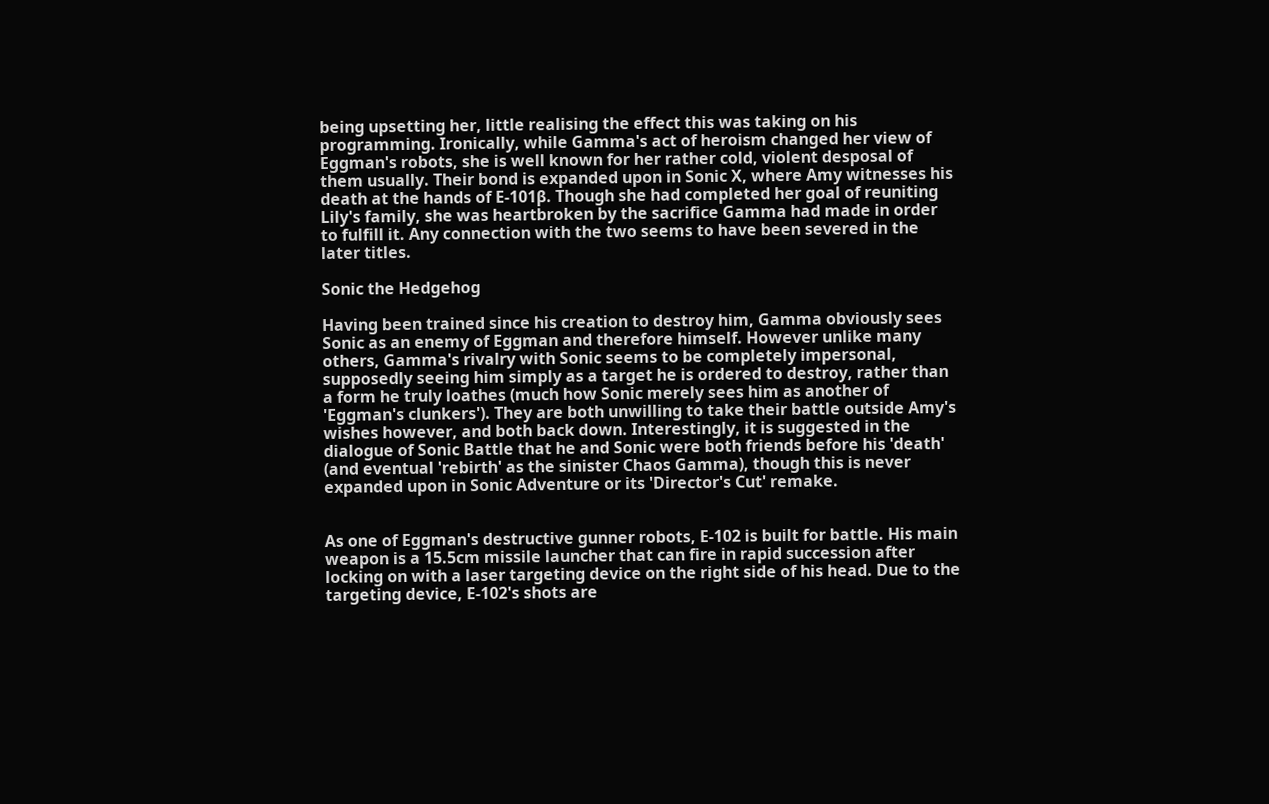being upsetting her, little realising the effect this was taking on his programming. Ironically, while Gamma's act of heroism changed her view of Eggman's robots, she is well known for her rather cold, violent desposal of them usually. Their bond is expanded upon in Sonic X, where Amy witnesses his death at the hands of E-101β. Though she had completed her goal of reuniting Lily's family, she was heartbroken by the sacrifice Gamma had made in order to fulfill it. Any connection with the two seems to have been severed in the later titles.

Sonic the Hedgehog

Having been trained since his creation to destroy him, Gamma obviously sees Sonic as an enemy of Eggman and therefore himself. However unlike many others, Gamma's rivalry with Sonic seems to be completely impersonal, supposedly seeing him simply as a target he is ordered to destroy, rather than a form he truly loathes (much how Sonic merely sees him as another of 'Eggman's clunkers'). They are both unwilling to take their battle outside Amy's wishes however, and both back down. Interestingly, it is suggested in the dialogue of Sonic Battle that he and Sonic were both friends before his 'death' (and eventual 'rebirth' as the sinister Chaos Gamma), though this is never expanded upon in Sonic Adventure or its 'Director's Cut' remake.


As one of Eggman's destructive gunner robots, E-102 is built for battle. His main weapon is a 15.5cm missile launcher that can fire in rapid succession after locking on with a laser targeting device on the right side of his head. Due to the targeting device, E-102's shots are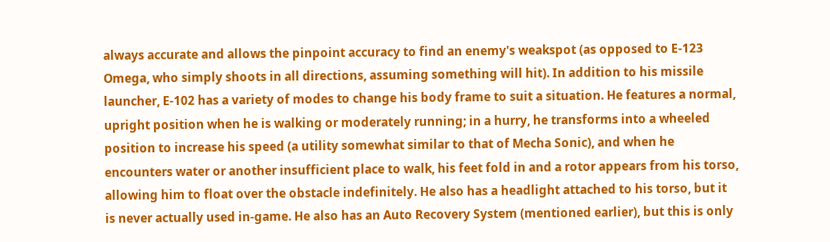always accurate and allows the pinpoint accuracy to find an enemy's weakspot (as opposed to E-123 Omega, who simply shoots in all directions, assuming something will hit). In addition to his missile launcher, E-102 has a variety of modes to change his body frame to suit a situation. He features a normal, upright position when he is walking or moderately running; in a hurry, he transforms into a wheeled position to increase his speed (a utility somewhat similar to that of Mecha Sonic), and when he encounters water or another insufficient place to walk, his feet fold in and a rotor appears from his torso, allowing him to float over the obstacle indefinitely. He also has a headlight attached to his torso, but it is never actually used in-game. He also has an Auto Recovery System (mentioned earlier), but this is only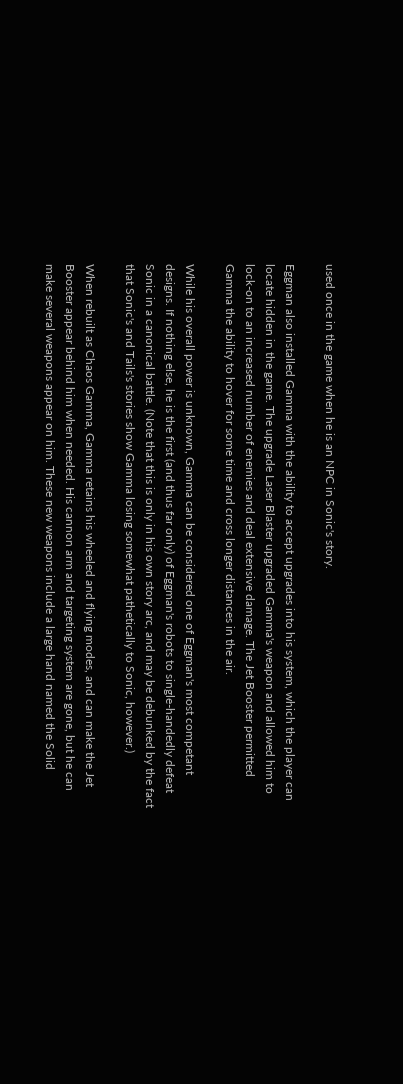used once in the game when he is an NPC in Sonic's story.

Eggman also installed Gamma with the ability to accept upgrades into his system, which the player can locate hidden in the game. The upgrade Laser Blaster upgraded Gamma's weapon and allowed him to lock-on to an increased number of enemies and deal extensive damage. The Jet Booster permitted Gamma the ability to hover for some time and cross longer distances in the air.

While his overall power is unknown, Gamma can be considered one of Eggman's most competant designs. If nothing else, he is the first (and thus far only) of Eggman's robots to single-handedly defeat Sonic in a canonical battle. (Note that this is only in his own story arc, and may be debunked by the fact that Sonic's and Tails's stories show Gamma losing somewhat pathetically to Sonic, however.)

When rebuilt as Chaos Gamma, Gamma retains his wheeled and flying modes, and can make the Jet Booster appear behind him when needed. His cannon arm and targeting system are gone, but he can make several weapons appear on him. These new weapons include a large hand named the Solid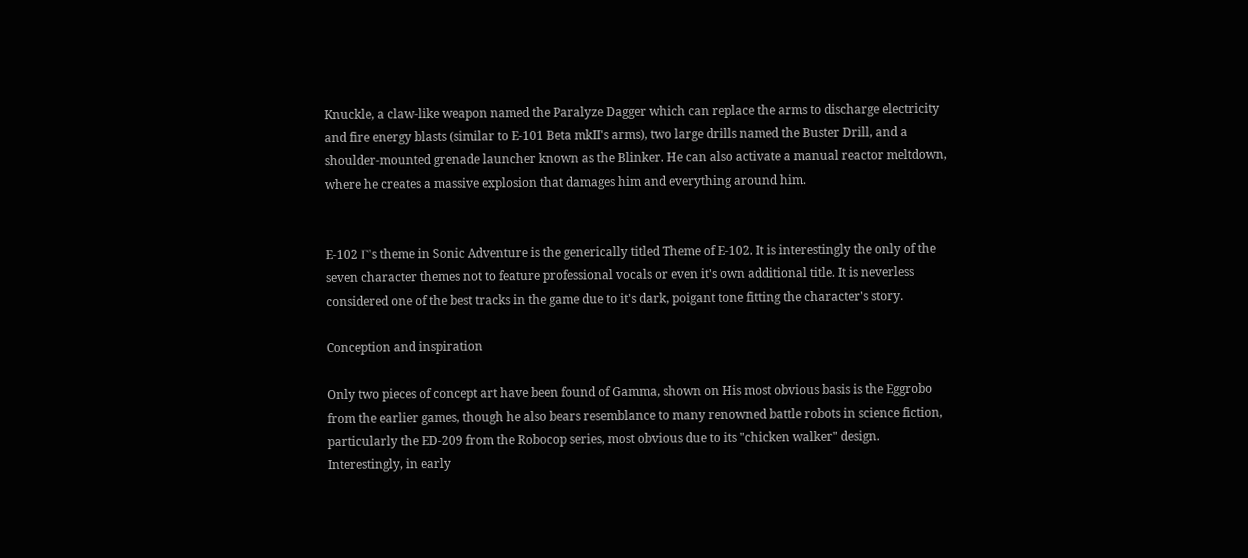Knuckle, a claw-like weapon named the Paralyze Dagger which can replace the arms to discharge electricity and fire energy blasts (similar to E-101 Beta mkII's arms), two large drills named the Buster Drill, and a shoulder-mounted grenade launcher known as the Blinker. He can also activate a manual reactor meltdown, where he creates a massive explosion that damages him and everything around him.


E-102 Γ's theme in Sonic Adventure is the generically titled Theme of E-102. It is interestingly the only of the seven character themes not to feature professional vocals or even it's own additional title. It is neverless considered one of the best tracks in the game due to it's dark, poigant tone fitting the character's story.

Conception and inspiration

Only two pieces of concept art have been found of Gamma, shown on His most obvious basis is the Eggrobo from the earlier games, though he also bears resemblance to many renowned battle robots in science fiction, particularly the ED-209 from the Robocop series, most obvious due to its "chicken walker" design. Interestingly, in early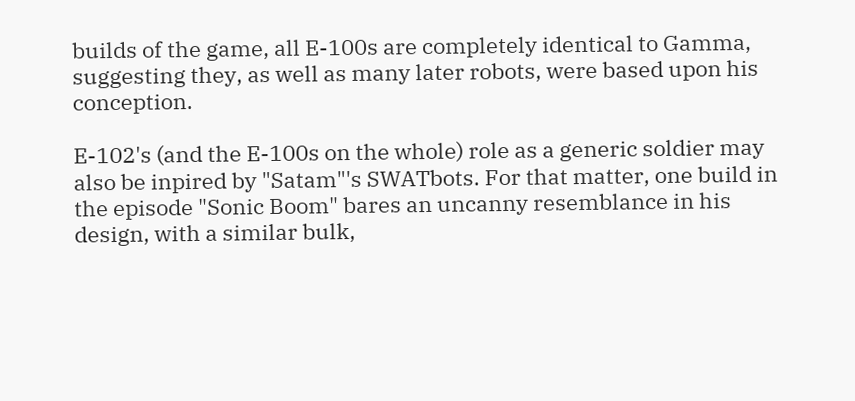builds of the game, all E-100s are completely identical to Gamma, suggesting they, as well as many later robots, were based upon his conception.

E-102's (and the E-100s on the whole) role as a generic soldier may also be inpired by "Satam"'s SWATbots. For that matter, one build in the episode "Sonic Boom" bares an uncanny resemblance in his design, with a similar bulk,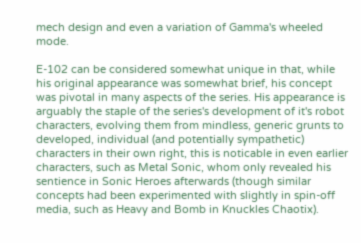mech design and even a variation of Gamma's wheeled mode.

E-102 can be considered somewhat unique in that, while his original appearance was somewhat brief, his concept was pivotal in many aspects of the series. His appearance is arguably the staple of the series's development of it's robot characters, evolving them from mindless, generic grunts to developed, individual (and potentially sympathetic) characters in their own right, this is noticable in even earlier characters, such as Metal Sonic, whom only revealed his sentience in Sonic Heroes afterwards (though similar concepts had been experimented with slightly in spin-off media, such as Heavy and Bomb in Knuckles Chaotix).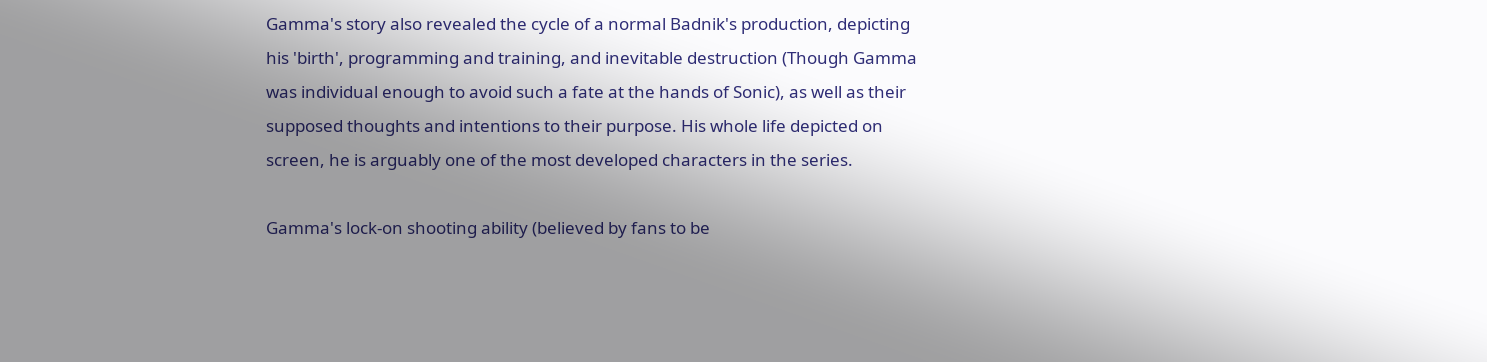Gamma's story also revealed the cycle of a normal Badnik's production, depicting his 'birth', programming and training, and inevitable destruction (Though Gamma was individual enough to avoid such a fate at the hands of Sonic), as well as their supposed thoughts and intentions to their purpose. His whole life depicted on screen, he is arguably one of the most developed characters in the series.

Gamma's lock-on shooting ability (believed by fans to be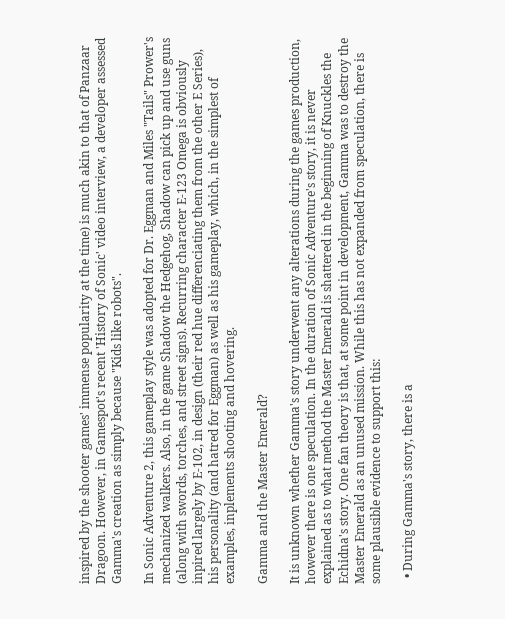inspired by the shooter games' immense popularity at the time) is much akin to that of Panzaar Dragoon. However, in Gamespot's recent 'History of Sonic' video interview, a developer assessed Gamma's creation as simply because "Kids like robots".

In Sonic Adventure 2, this gameplay style was adopted for Dr. Eggman and Miles "Tails" Prower's mechanized walkers. Also, in the game Shadow the Hedgehog, Shadow can pick up and use guns (along with swords, torches, and street signs). Recurring character E-123 Omega is obviously inpired largely by E-102, in design (their red hue differenciating them from the other E Series), his personality (and hatred for Eggman) as well as his gameplay, which, in the simplest of examples, inplements shooting and hovering.

Gamma and the Master Emerald?

It is unknown whether Gamma's story underwent any alterations during the games production, however there is one speculation. In the duration of Sonic Adventure's story, it is never explained as to what method the Master Emerald is shattered in the beginning of Knuckles the Echidna's story. One fan theory is that, at some point in development, Gamma was to destroy the Master Emerald as an unused mission. While this has not expanded from speculation, there is some plausible evidence to support this:

  • During Gamma's story, there is a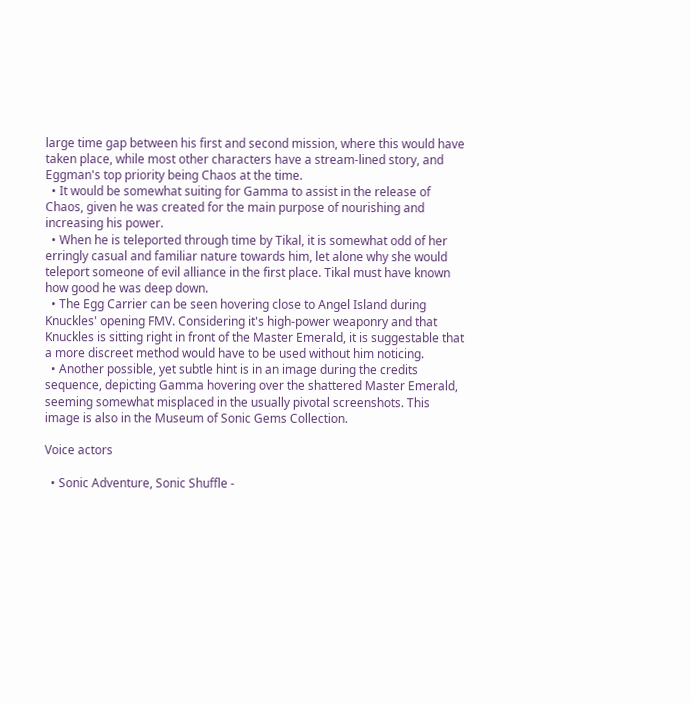large time gap between his first and second mission, where this would have taken place, while most other characters have a stream-lined story, and Eggman's top priority being Chaos at the time.
  • It would be somewhat suiting for Gamma to assist in the release of Chaos, given he was created for the main purpose of nourishing and increasing his power.
  • When he is teleported through time by Tikal, it is somewhat odd of her erringly casual and familiar nature towards him, let alone why she would teleport someone of evil alliance in the first place. Tikal must have known how good he was deep down.
  • The Egg Carrier can be seen hovering close to Angel Island during Knuckles' opening FMV. Considering it's high-power weaponry and that Knuckles is sitting right in front of the Master Emerald, it is suggestable that a more discreet method would have to be used without him noticing.
  • Another possible, yet subtle hint is in an image during the credits sequence, depicting Gamma hovering over the shattered Master Emerald, seeming somewhat misplaced in the usually pivotal screenshots. This image is also in the Museum of Sonic Gems Collection.

Voice actors

  • Sonic Adventure, Sonic Shuffle -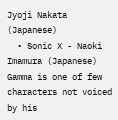Jyoji Nakata (Japanese)
  • Sonic X - Naoki Imamura (Japanese) Gamma is one of few characters not voiced by his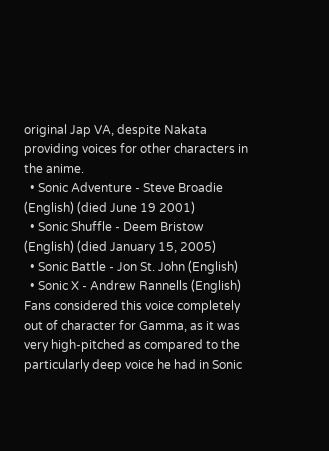original Jap VA, despite Nakata providing voices for other characters in the anime.
  • Sonic Adventure - Steve Broadie (English) (died June 19 2001)
  • Sonic Shuffle - Deem Bristow (English) (died January 15, 2005)
  • Sonic Battle - Jon St. John (English)
  • Sonic X - Andrew Rannells (English) Fans considered this voice completely out of character for Gamma, as it was very high-pitched as compared to the particularly deep voice he had in Sonic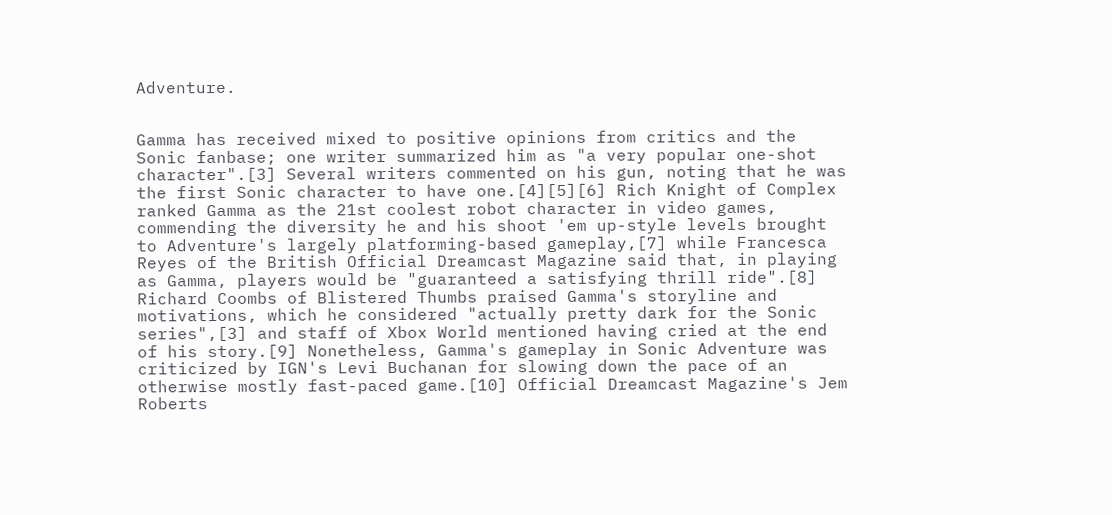Adventure.


Gamma has received mixed to positive opinions from critics and the Sonic fanbase; one writer summarized him as "a very popular one-shot character".[3] Several writers commented on his gun, noting that he was the first Sonic character to have one.[4][5][6] Rich Knight of Complex ranked Gamma as the 21st coolest robot character in video games, commending the diversity he and his shoot 'em up-style levels brought to Adventure's largely platforming-based gameplay,[7] while Francesca Reyes of the British Official Dreamcast Magazine said that, in playing as Gamma, players would be "guaranteed a satisfying thrill ride".[8] Richard Coombs of Blistered Thumbs praised Gamma's storyline and motivations, which he considered "actually pretty dark for the Sonic series",[3] and staff of Xbox World mentioned having cried at the end of his story.[9] Nonetheless, Gamma's gameplay in Sonic Adventure was criticized by IGN's Levi Buchanan for slowing down the pace of an otherwise mostly fast-paced game.[10] Official Dreamcast Magazine's Jem Roberts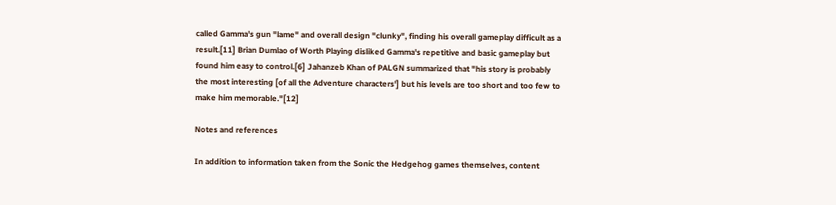called Gamma's gun "lame" and overall design "clunky", finding his overall gameplay difficult as a result.[11] Brian Dumlao of Worth Playing disliked Gamma's repetitive and basic gameplay but found him easy to control.[6] Jahanzeb Khan of PALGN summarized that "his story is probably the most interesting [of all the Adventure characters'] but his levels are too short and too few to make him memorable."[12]

Notes and references

In addition to information taken from the Sonic the Hedgehog games themselves, content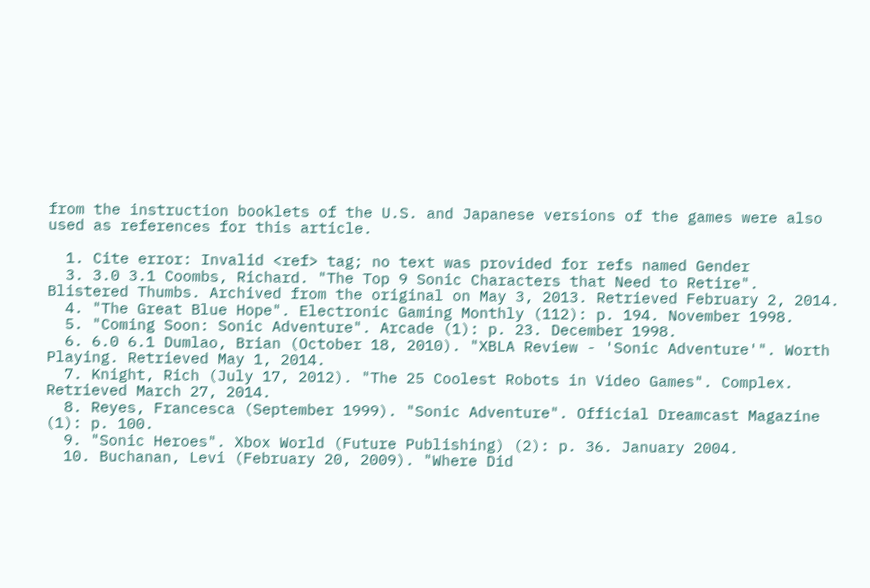from the instruction booklets of the U.S. and Japanese versions of the games were also used as references for this article.

  1. Cite error: Invalid <ref> tag; no text was provided for refs named Gender
  3. 3.0 3.1 Coombs, Richard. "The Top 9 Sonic Characters that Need to Retire". Blistered Thumbs. Archived from the original on May 3, 2013. Retrieved February 2, 2014.
  4. "The Great Blue Hope". Electronic Gaming Monthly (112): p. 194. November 1998.
  5. "Coming Soon: Sonic Adventure". Arcade (1): p. 23. December 1998.
  6. 6.0 6.1 Dumlao, Brian (October 18, 2010). "XBLA Review - 'Sonic Adventure'". Worth Playing. Retrieved May 1, 2014.
  7. Knight, Rich (July 17, 2012). "The 25 Coolest Robots in Video Games". Complex. Retrieved March 27, 2014.
  8. Reyes, Francesca (September 1999). "Sonic Adventure". Official Dreamcast Magazine (1): p. 100.
  9. "Sonic Heroes". Xbox World (Future Publishing) (2): p. 36. January 2004.
  10. Buchanan, Levi (February 20, 2009). "Where Did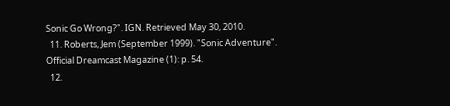Sonic Go Wrong?". IGN. Retrieved May 30, 2010.
  11. Roberts, Jem (September 1999). "Sonic Adventure". Official Dreamcast Magazine (1): p. 54.
  12.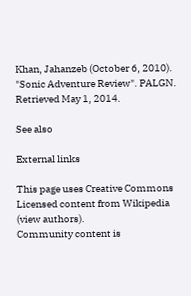Khan, Jahanzeb (October 6, 2010). "Sonic Adventure Review". PALGN. Retrieved May 1, 2014.

See also

External links

This page uses Creative Commons Licensed content from Wikipedia (view authors).
Community content is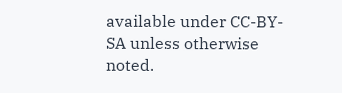available under CC-BY-SA unless otherwise noted.